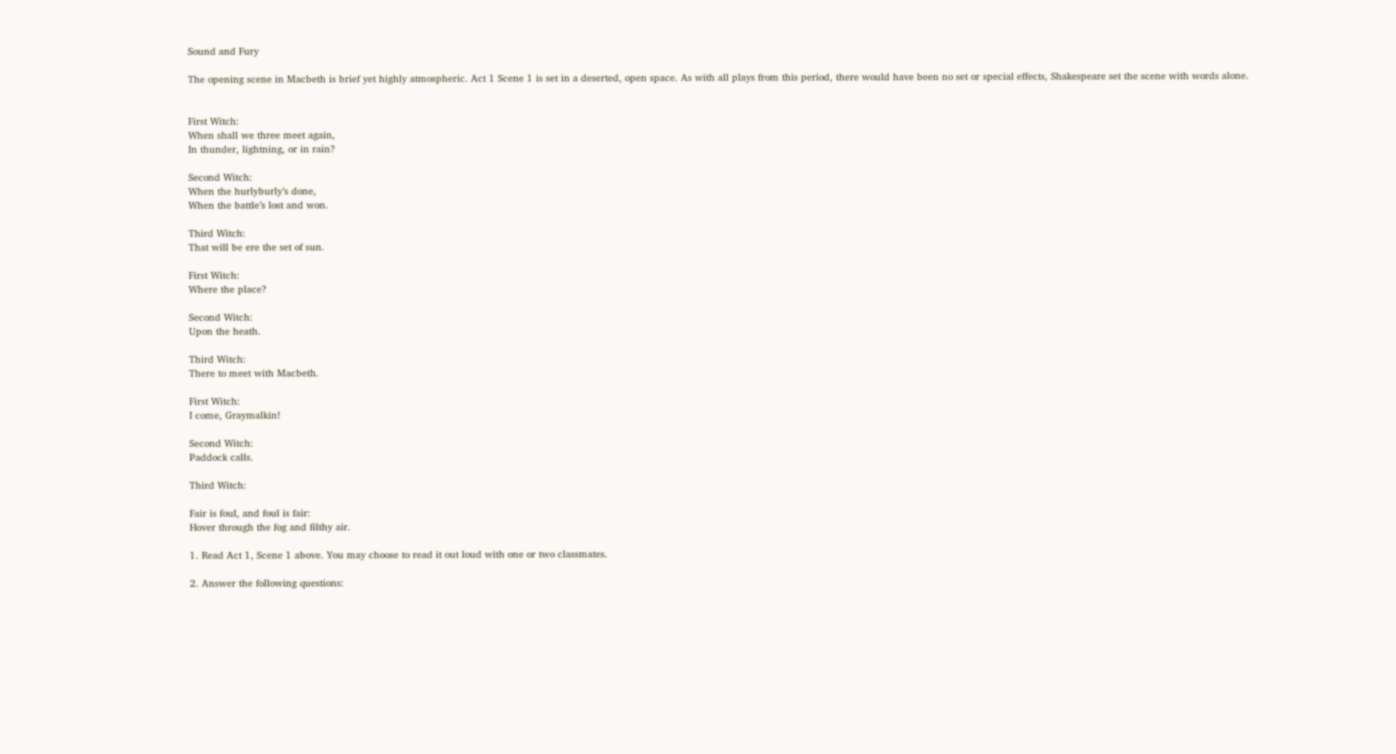Sound and Fury

The opening scene in Macbeth is brief yet highly atmospheric. Act 1 Scene 1 is set in a deserted, open space. As with all plays from this period, there would have been no set or special effects, Shakespeare set the scene with words alone.


First Witch:
When shall we three meet again,
In thunder, lightning, or in rain?

Second Witch:
When the hurlyburly’s done,
When the battle’s lost and won.

Third Witch:
That will be ere the set of sun.

First Witch:
Where the place?

Second Witch:
Upon the heath.

Third Witch:
There to meet with Macbeth.

First Witch:
I come, Graymalkin!

Second Witch:
Paddock calls.

Third Witch:

Fair is foul, and foul is fair:
Hover through the fog and filthy air.

1. Read Act 1, Scene 1 above. You may choose to read it out loud with one or two classmates.

2. Answer the following questions: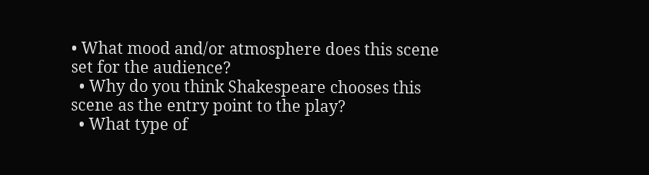• What mood and/or atmosphere does this scene set for the audience?
  • Why do you think Shakespeare chooses this scene as the entry point to the play?
  • What type of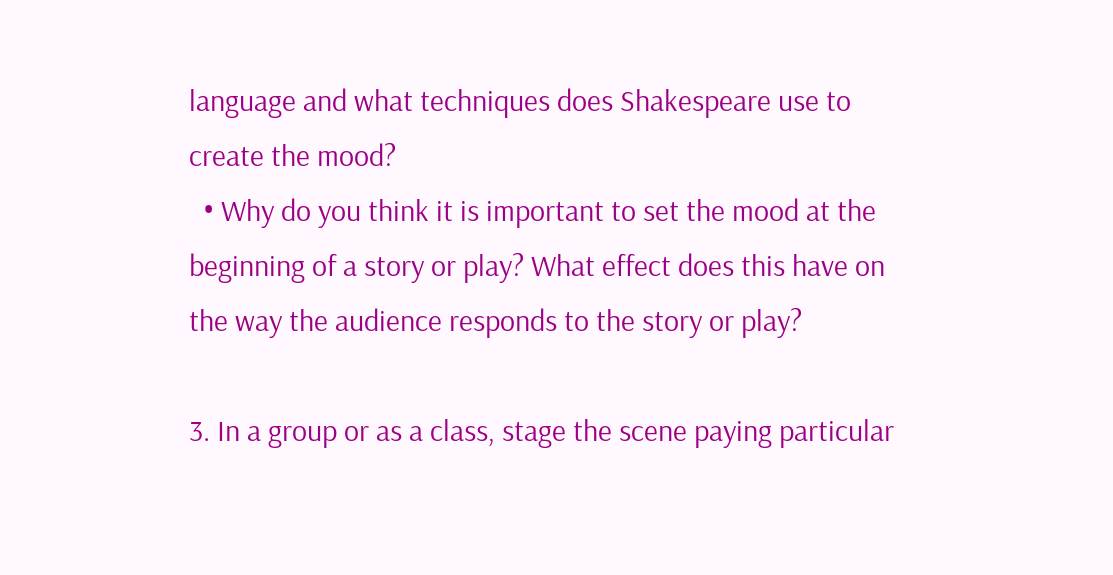language and what techniques does Shakespeare use to create the mood?
  • Why do you think it is important to set the mood at the beginning of a story or play? What effect does this have on the way the audience responds to the story or play?

3. In a group or as a class, stage the scene paying particular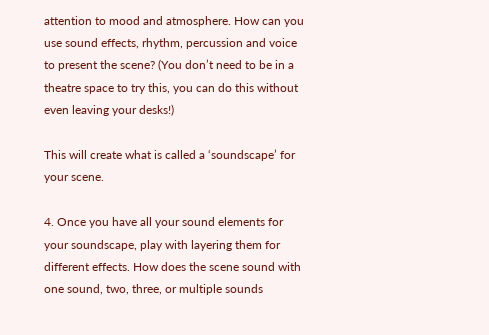attention to mood and atmosphere. How can you use sound effects, rhythm, percussion and voice to present the scene? (You don’t need to be in a theatre space to try this, you can do this without even leaving your desks!)

This will create what is called a ‘soundscape’ for your scene.

4. Once you have all your sound elements for your soundscape, play with layering them for different effects. How does the scene sound with one sound, two, three, or multiple sounds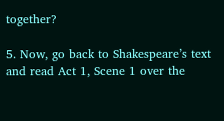together?

5. Now, go back to Shakespeare’s text and read Act 1, Scene 1 over the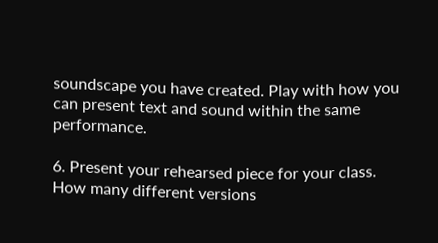soundscape you have created. Play with how you can present text and sound within the same performance.

6. Present your rehearsed piece for your class. How many different versions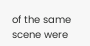of the same scene were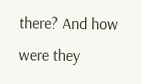there? And how were they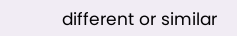different or similar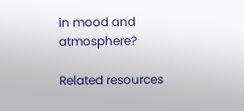in mood and atmosphere?

Related resources